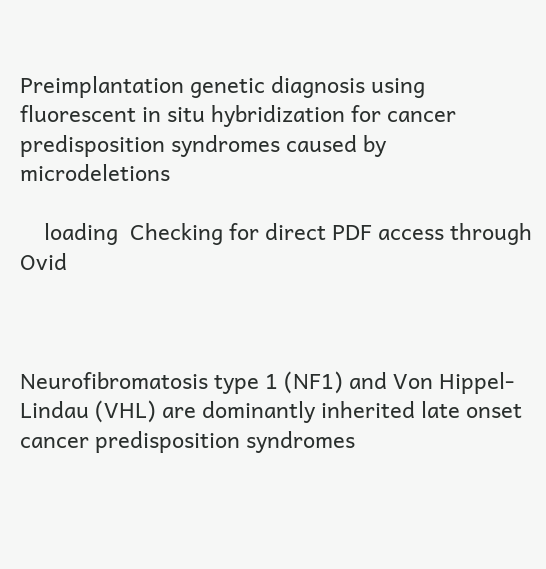Preimplantation genetic diagnosis using fluorescent in situ hybridization for cancer predisposition syndromes caused by microdeletions

    loading  Checking for direct PDF access through Ovid



Neurofibromatosis type 1 (NF1) and Von Hippel-Lindau (VHL) are dominantly inherited late onset cancer predisposition syndromes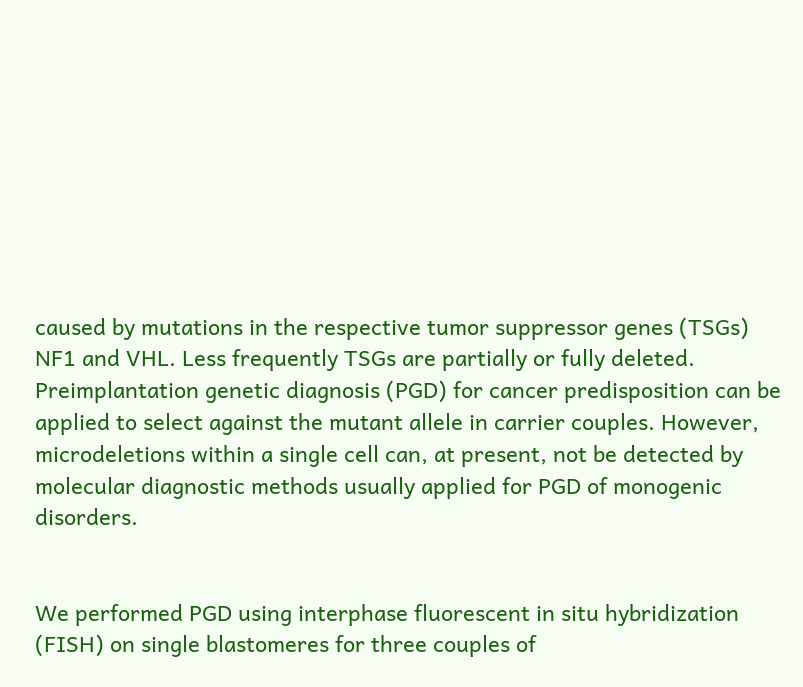caused by mutations in the respective tumor suppressor genes (TSGs) NF1 and VHL. Less frequently TSGs are partially or fully deleted. Preimplantation genetic diagnosis (PGD) for cancer predisposition can be applied to select against the mutant allele in carrier couples. However, microdeletions within a single cell can, at present, not be detected by molecular diagnostic methods usually applied for PGD of monogenic disorders.


We performed PGD using interphase fluorescent in situ hybridization (FISH) on single blastomeres for three couples of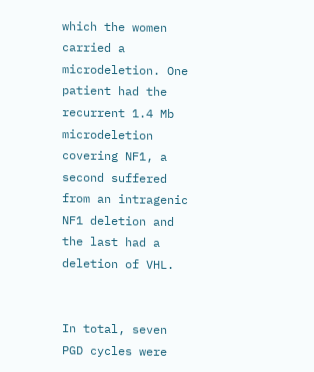which the women carried a microdeletion. One patient had the recurrent 1.4 Mb microdeletion covering NF1, a second suffered from an intragenic NF1 deletion and the last had a deletion of VHL.


In total, seven PGD cycles were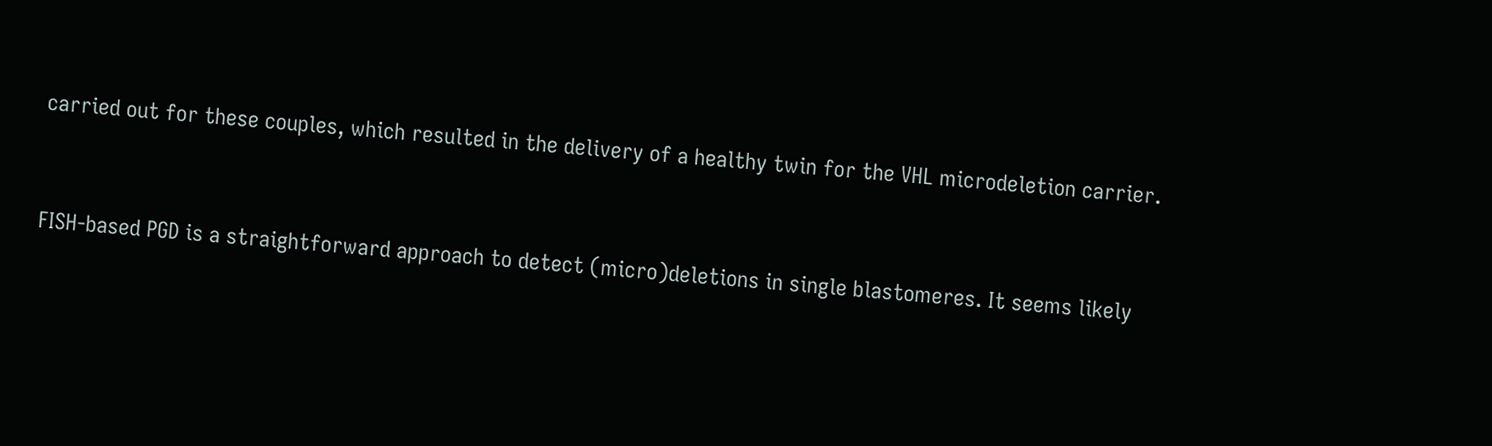carried out for these couples, which resulted in the delivery of a healthy twin for the VHL microdeletion carrier.


FISH-based PGD is a straightforward approach to detect (micro)deletions in single blastomeres. It seems likely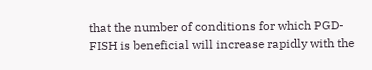that the number of conditions for which PGD-FISH is beneficial will increase rapidly with the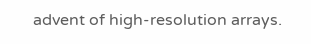advent of high-resolution arrays.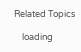Related Topics

    loading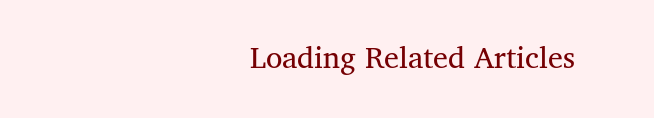Loading Related Articles